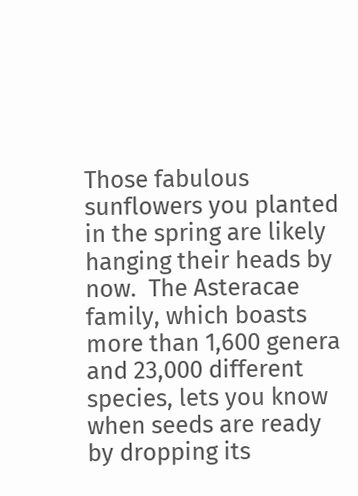Those fabulous sunflowers you planted in the spring are likely hanging their heads by now.  The Asteracae family, which boasts more than 1,600 genera and 23,000 different species, lets you know when seeds are ready by dropping its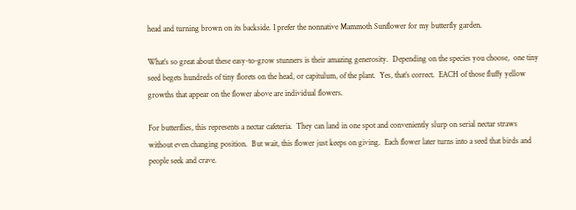head and turning brown on its backside. I prefer the nonnative Mammoth Sunflower for my butterfly garden.

What’s so great about these easy-to-grow stunners is their amazing generosity.  Depending on the species you choose,  one tiny seed begets hundreds of tiny florets on the head, or capitulum, of the plant.  Yes, that’s correct.  EACH of those fluffy yellow growths that appear on the flower above are individual flowers.

For butterflies, this represents a nectar cafeteria.  They can land in one spot and conveniently slurp on serial nectar straws without even changing position.  But wait, this flower just keeps on giving.  Each flower later turns into a seed that birds and people seek and crave.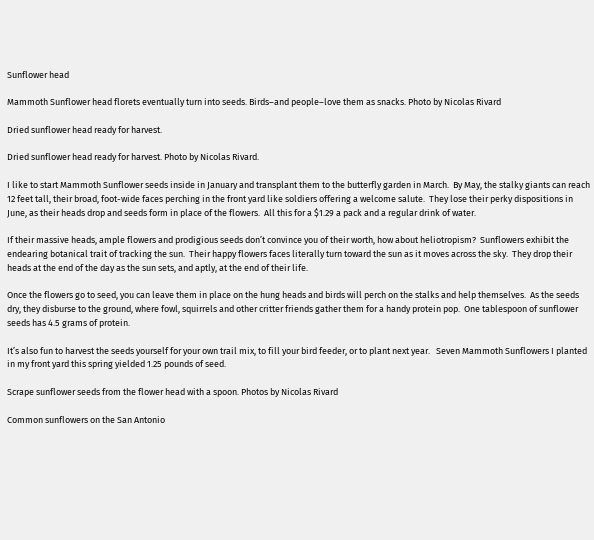Sunflower head

Mammoth Sunflower head florets eventually turn into seeds. Birds–and people–love them as snacks. Photo by Nicolas Rivard

Dried sunflower head ready for harvest.

Dried sunflower head ready for harvest. Photo by Nicolas Rivard.

I like to start Mammoth Sunflower seeds inside in January and transplant them to the butterfly garden in March.  By May, the stalky giants can reach 12 feet tall, their broad, foot-wide faces perching in the front yard like soldiers offering a welcome salute.  They lose their perky dispositions in June, as their heads drop and seeds form in place of the flowers.  All this for a $1.29 a pack and a regular drink of water.

If their massive heads, ample flowers and prodigious seeds don’t convince you of their worth, how about heliotropism?  Sunflowers exhibit the endearing botanical trait of tracking the sun.  Their happy flowers faces literally turn toward the sun as it moves across the sky.  They drop their heads at the end of the day as the sun sets, and aptly, at the end of their life.

Once the flowers go to seed, you can leave them in place on the hung heads and birds will perch on the stalks and help themselves.  As the seeds dry, they disburse to the ground, where fowl, squirrels and other critter friends gather them for a handy protein pop.  One tablespoon of sunflower seeds has 4.5 grams of protein.

It’s also fun to harvest the seeds yourself for your own trail mix, to fill your bird feeder, or to plant next year.   Seven Mammoth Sunflowers I planted in my front yard this spring yielded 1.25 pounds of seed.

Scrape sunflower seeds from the flower head with a spoon. Photos by Nicolas Rivard

Common sunflowers on the San Antonio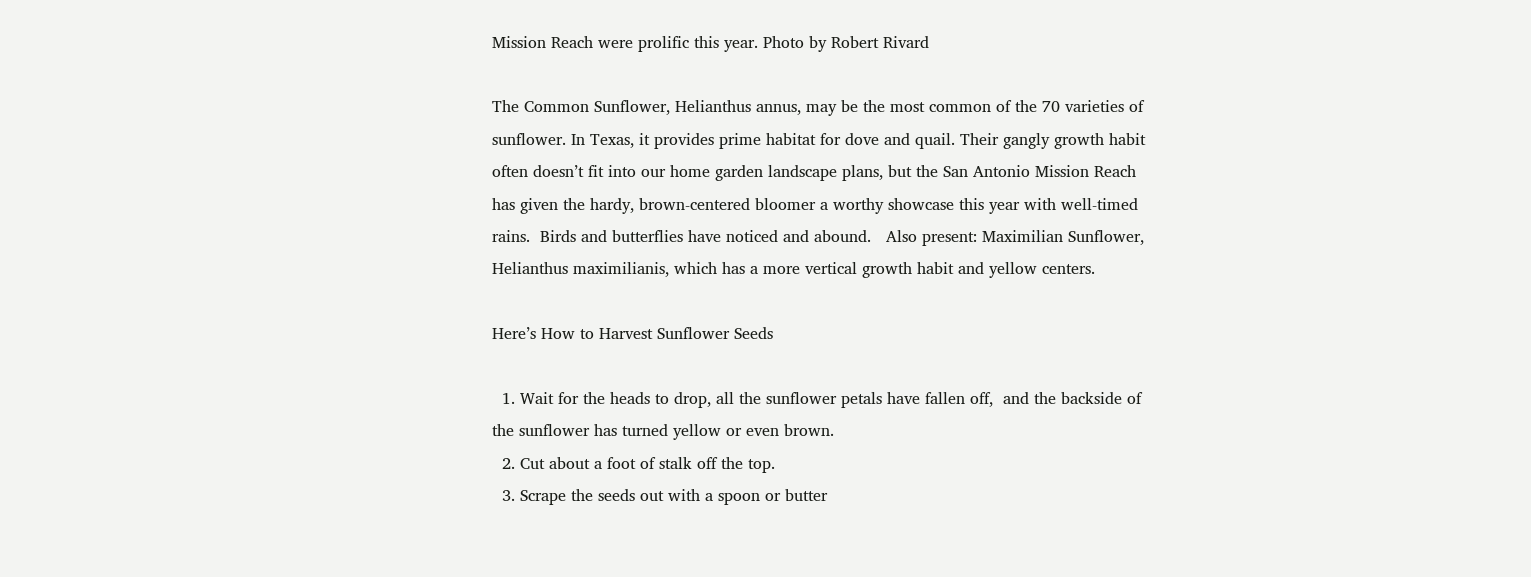Mission Reach were prolific this year. Photo by Robert Rivard

The Common Sunflower, Helianthus annus, may be the most common of the 70 varieties of sunflower. In Texas, it provides prime habitat for dove and quail. Their gangly growth habit often doesn’t fit into our home garden landscape plans, but the San Antonio Mission Reach has given the hardy, brown-centered bloomer a worthy showcase this year with well-timed rains.  Birds and butterflies have noticed and abound.   Also present: Maximilian Sunflower, Helianthus maximilianis, which has a more vertical growth habit and yellow centers.

Here’s How to Harvest Sunflower Seeds

  1. Wait for the heads to drop, all the sunflower petals have fallen off,  and the backside of the sunflower has turned yellow or even brown.
  2. Cut about a foot of stalk off the top.
  3. Scrape the seeds out with a spoon or butter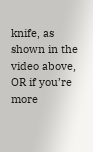knife, as shown in the video above, OR if you’re more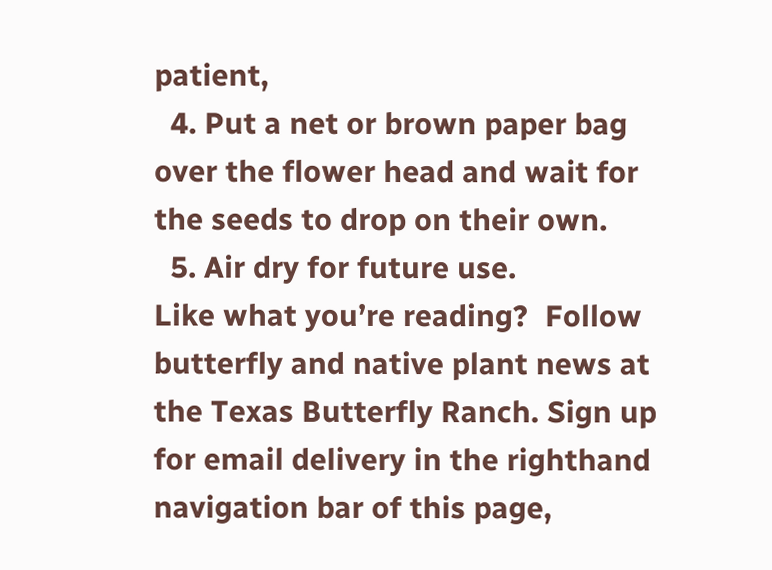patient,
  4. Put a net or brown paper bag over the flower head and wait for the seeds to drop on their own.
  5. Air dry for future use.
Like what you’re reading?  Follow butterfly and native plant news at the Texas Butterfly Ranch. Sign up for email delivery in the righthand navigation bar of this page,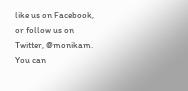like us on Facebook, or follow us on Twitter, @monikam.  You can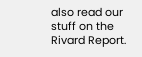also read our stuff on the Rivard Report.